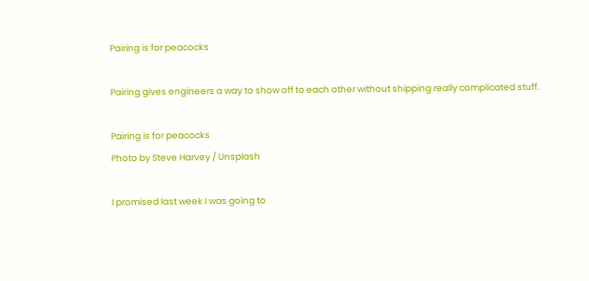Pairing is for peacocks

Pairing gives engineers a way to show off to each other without shipping really complicated stuff.

Pairing is for peacocks
Photo by Steve Harvey / Unsplash

I promised last week I was going to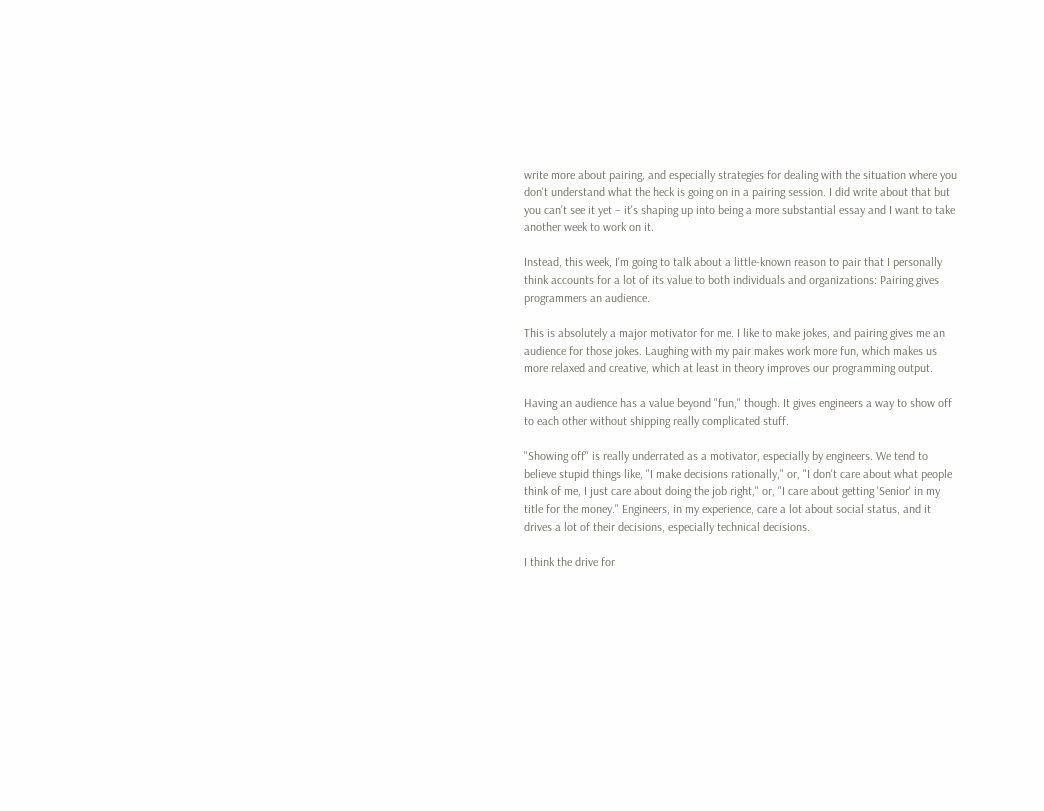write more about pairing, and especially strategies for dealing with the situation where you don't understand what the heck is going on in a pairing session. I did write about that but you can't see it yet – it's shaping up into being a more substantial essay and I want to take another week to work on it.

Instead, this week, I'm going to talk about a little-known reason to pair that I personally think accounts for a lot of its value to both individuals and organizations: Pairing gives programmers an audience.

This is absolutely a major motivator for me. I like to make jokes, and pairing gives me an audience for those jokes. Laughing with my pair makes work more fun, which makes us more relaxed and creative, which at least in theory improves our programming output.

Having an audience has a value beyond "fun," though. It gives engineers a way to show off to each other without shipping really complicated stuff.

"Showing off" is really underrated as a motivator, especially by engineers. We tend to believe stupid things like, "I make decisions rationally," or, "I don't care about what people think of me, I just care about doing the job right," or, "I care about getting 'Senior' in my title for the money." Engineers, in my experience, care a lot about social status, and it drives a lot of their decisions, especially technical decisions.

I think the drive for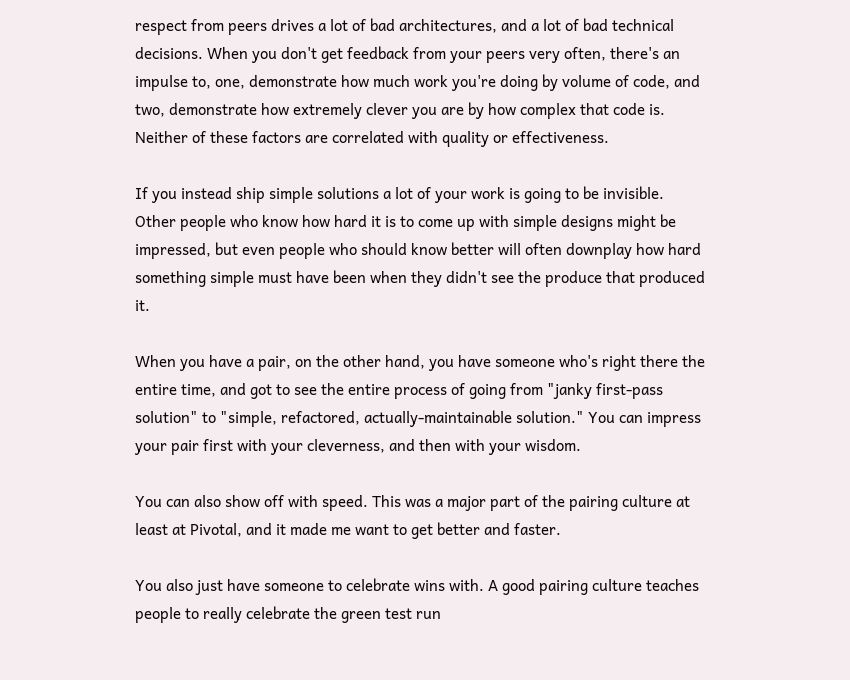respect from peers drives a lot of bad architectures, and a lot of bad technical decisions. When you don't get feedback from your peers very often, there's an impulse to, one, demonstrate how much work you're doing by volume of code, and two, demonstrate how extremely clever you are by how complex that code is. Neither of these factors are correlated with quality or effectiveness.

If you instead ship simple solutions a lot of your work is going to be invisible. Other people who know how hard it is to come up with simple designs might be impressed, but even people who should know better will often downplay how hard something simple must have been when they didn't see the produce that produced it.

When you have a pair, on the other hand, you have someone who's right there the entire time, and got to see the entire process of going from "janky first-pass solution" to "simple, refactored, actually-maintainable solution." You can impress your pair first with your cleverness, and then with your wisdom.

You can also show off with speed. This was a major part of the pairing culture at least at Pivotal, and it made me want to get better and faster.

You also just have someone to celebrate wins with. A good pairing culture teaches people to really celebrate the green test run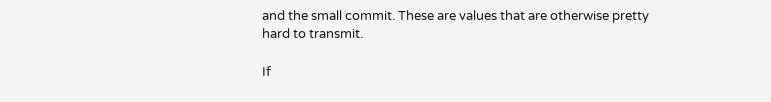and the small commit. These are values that are otherwise pretty hard to transmit.

If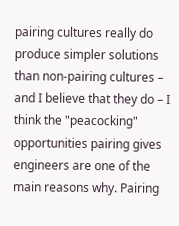pairing cultures really do produce simpler solutions than non-pairing cultures – and I believe that they do – I think the "peacocking" opportunities pairing gives engineers are one of the main reasons why. Pairing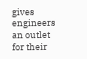gives engineers an outlet for their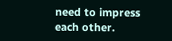need to impress each other.